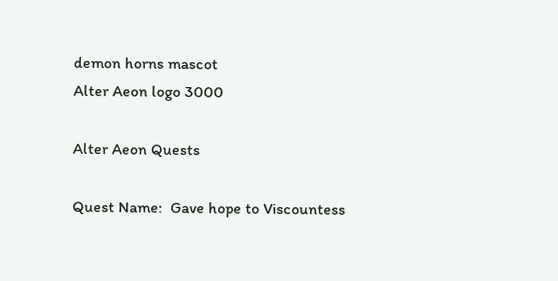demon horns mascot
Alter Aeon logo 3000

Alter Aeon Quests

Quest Name:  Gave hope to Viscountess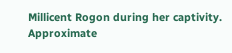Millicent Rogon during her captivity.
Approximate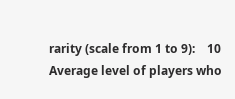rarity (scale from 1 to 9):    10
Average level of players who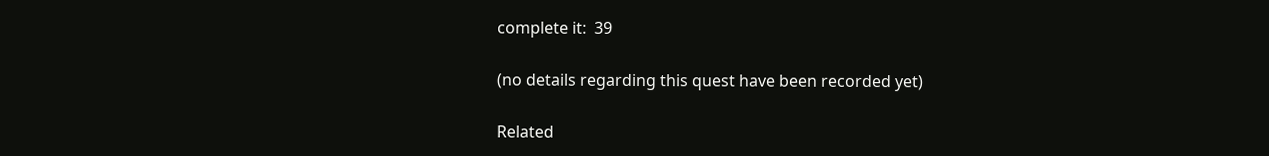complete it:  39

(no details regarding this quest have been recorded yet)

Related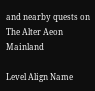and nearby quests on The Alter Aeon Mainland

Level Align Name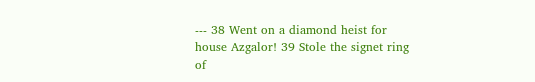--- 38 Went on a diamond heist for house Azgalor! 39 Stole the signet ring of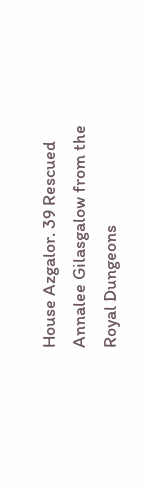House Azgalor. 39 Rescued Annalee Gilasgalow from the Royal Dungeons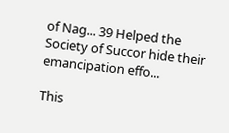of Nag... 39 Helped the Society of Succor hide their emancipation effo...

This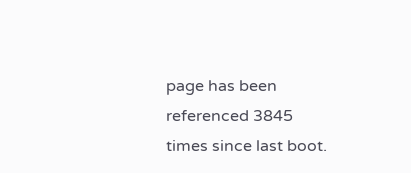page has been referenced 3845 times since last boot.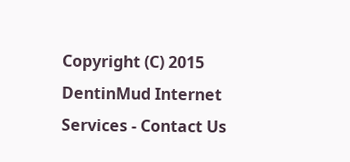Copyright (C) 2015 DentinMud Internet Services - Contact Us